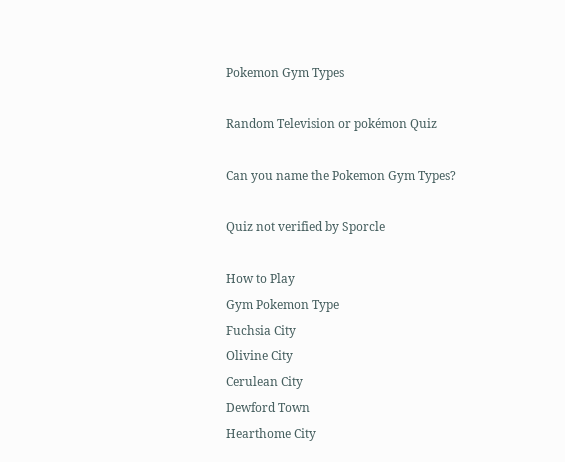Pokemon Gym Types

Random Television or pokémon Quiz

Can you name the Pokemon Gym Types?

Quiz not verified by Sporcle

How to Play
Gym Pokemon Type
Fuchsia City
Olivine City
Cerulean City
Dewford Town
Hearthome City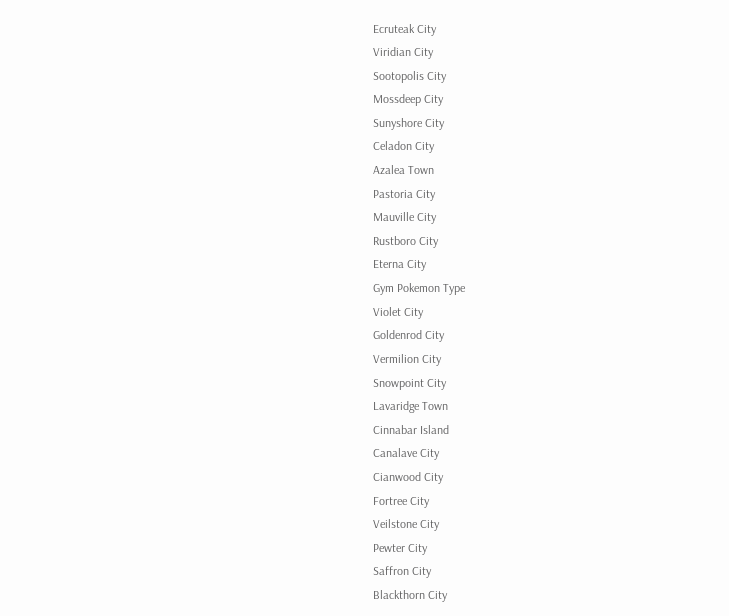Ecruteak City
Viridian City
Sootopolis City
Mossdeep City
Sunyshore City
Celadon City
Azalea Town
Pastoria City
Mauville City
Rustboro City
Eterna City
Gym Pokemon Type
Violet City
Goldenrod City
Vermilion City
Snowpoint City
Lavaridge Town
Cinnabar Island
Canalave City
Cianwood City
Fortree City
Veilstone City
Pewter City
Saffron City
Blackthorn City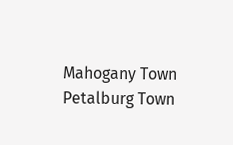Mahogany Town
Petalburg Town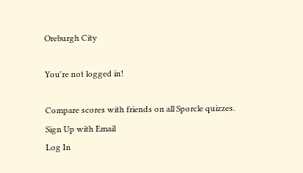Oreburgh City

You're not logged in!

Compare scores with friends on all Sporcle quizzes.
Sign Up with Email
Log In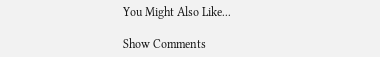You Might Also Like...

Show Comments